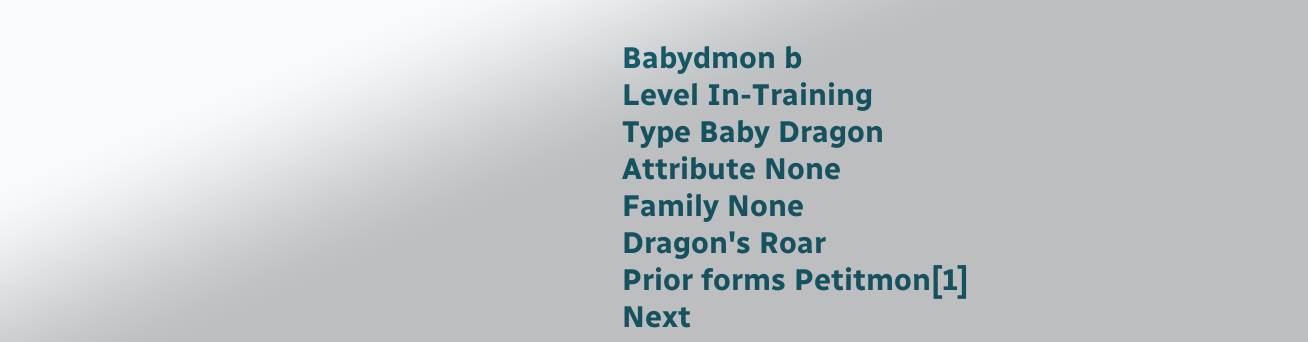Babydmon b
Level In-Training
Type Baby Dragon
Attribute None
Family None
Dragon's Roar
Prior forms Petitmon[1]
Next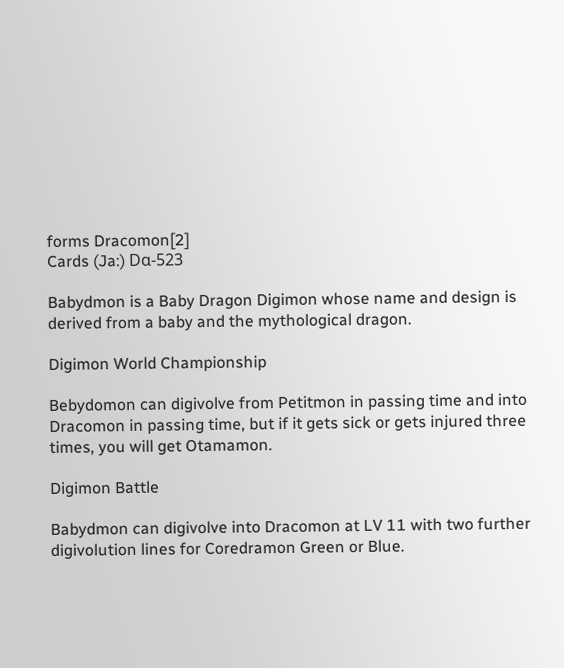forms Dracomon[2]
Cards (Ja:) Dα-523

Babydmon is a Baby Dragon Digimon whose name and design is derived from a baby and the mythological dragon.

Digimon World Championship

Bebydomon can digivolve from Petitmon in passing time and into Dracomon in passing time, but if it gets sick or gets injured three times, you will get Otamamon.

Digimon Battle

Babydmon can digivolve into Dracomon at LV 11 with two further digivolution lines for Coredramon Green or Blue.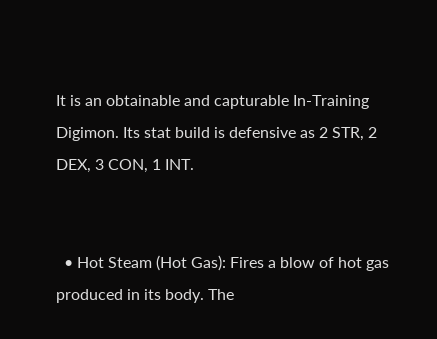It is an obtainable and capturable In-Training Digimon. Its stat build is defensive as 2 STR, 2 DEX, 3 CON, 1 INT.


  • Hot Steam (Hot Gas): Fires a blow of hot gas produced in its body. The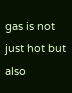gas is not just hot but also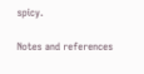spicy.

Notes and references